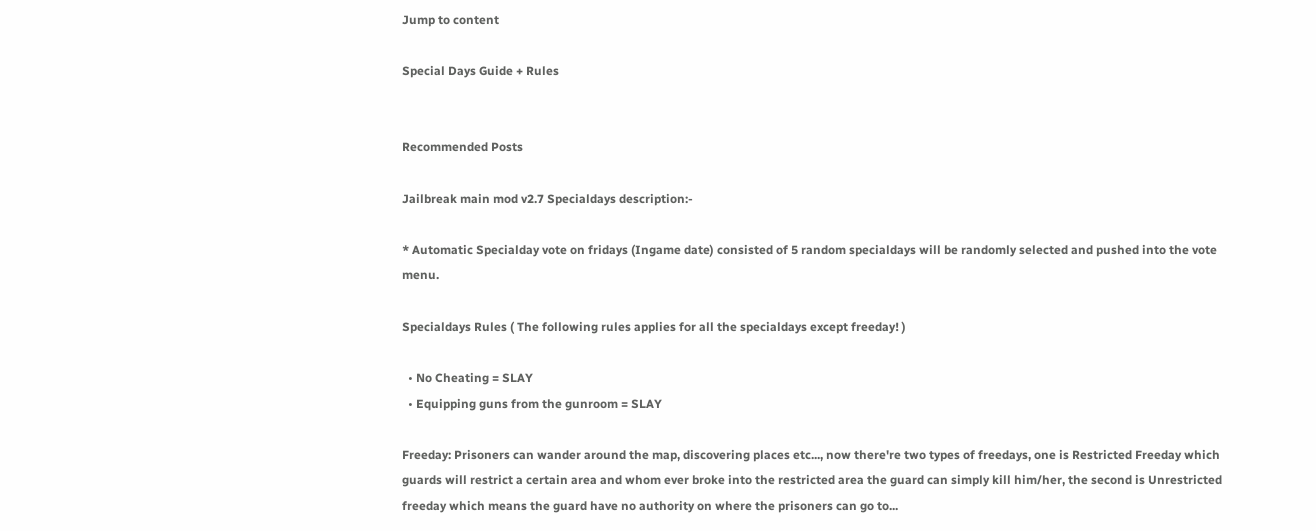Jump to content

Special Days Guide + Rules


Recommended Posts

Jailbreak main mod v2.7 Specialdays description:-

* Automatic Specialday vote on fridays (Ingame date) consisted of 5 random specialdays will be randomly selected and pushed into the vote menu.

Specialdays Rules ( The following rules applies for all the specialdays except freeday! )

  • No Cheating = SLAY
  • Equipping guns from the gunroom = SLAY

Freeday: Prisoners can wander around the map, discovering places etc..., now there're two types of freedays, one is Restricted Freeday which guards will restrict a certain area and whom ever broke into the restricted area the guard can simply kill him/her, the second is Unrestricted freeday which means the guard have no authority on where the prisoners can go to...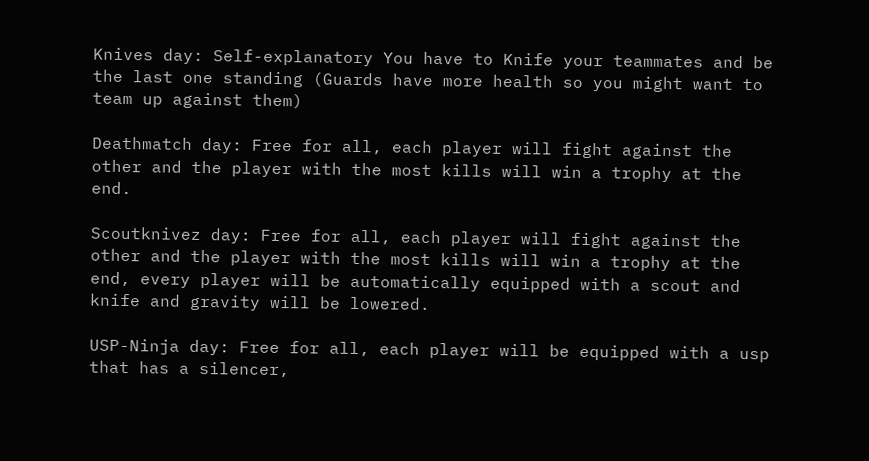Knives day: Self-explanatory You have to Knife your teammates and be the last one standing (Guards have more health so you might want to team up against them)

Deathmatch day: Free for all, each player will fight against the other and the player with the most kills will win a trophy at the end.

Scoutknivez day: Free for all, each player will fight against the other and the player with the most kills will win a trophy at the end, every player will be automatically equipped with a scout and knife and gravity will be lowered.

USP-Ninja day: Free for all, each player will be equipped with a usp that has a silencer,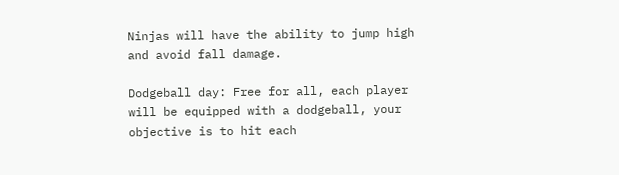Ninjas will have the ability to jump high and avoid fall damage.

Dodgeball day: Free for all, each player will be equipped with a dodgeball, your objective is to hit each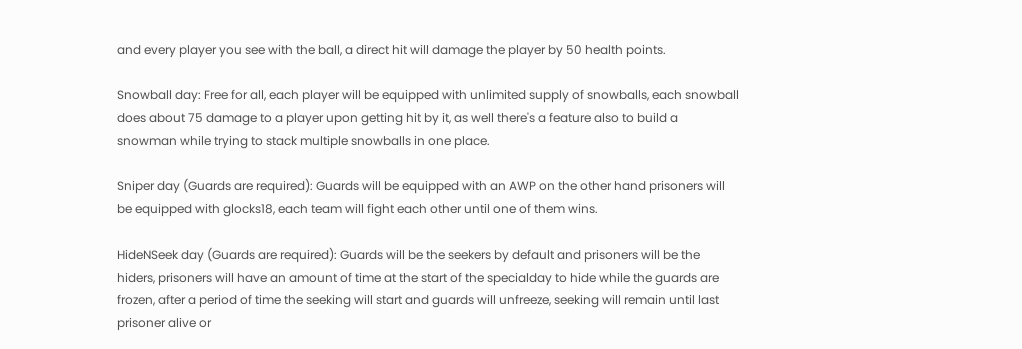and every player you see with the ball, a direct hit will damage the player by 50 health points.

Snowball day: Free for all, each player will be equipped with unlimited supply of snowballs, each snowball does about 75 damage to a player upon getting hit by it, as well there's a feature also to build a snowman while trying to stack multiple snowballs in one place.

Sniper day (Guards are required): Guards will be equipped with an AWP on the other hand prisoners will be equipped with glocks18, each team will fight each other until one of them wins.

HideNSeek day (Guards are required): Guards will be the seekers by default and prisoners will be the hiders, prisoners will have an amount of time at the start of the specialday to hide while the guards are frozen, after a period of time the seeking will start and guards will unfreeze, seeking will remain until last prisoner alive or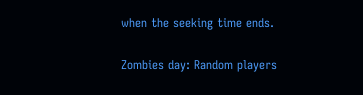when the seeking time ends.

Zombies day: Random players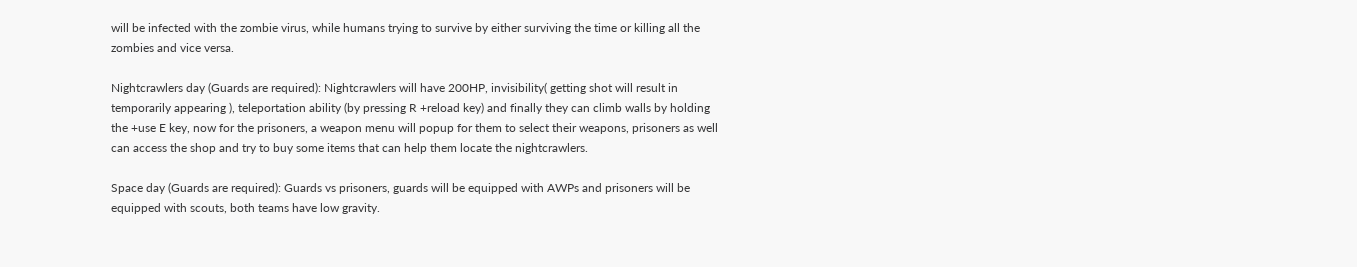will be infected with the zombie virus, while humans trying to survive by either surviving the time or killing all the zombies and vice versa.

Nightcrawlers day (Guards are required): Nightcrawlers will have 200HP, invisibility( getting shot will result in temporarily appearing ), teleportation ability (by pressing R +reload key) and finally they can climb walls by holding the +use E key, now for the prisoners, a weapon menu will popup for them to select their weapons, prisoners as well can access the shop and try to buy some items that can help them locate the nightcrawlers.

Space day (Guards are required): Guards vs prisoners, guards will be equipped with AWPs and prisoners will be equipped with scouts, both teams have low gravity.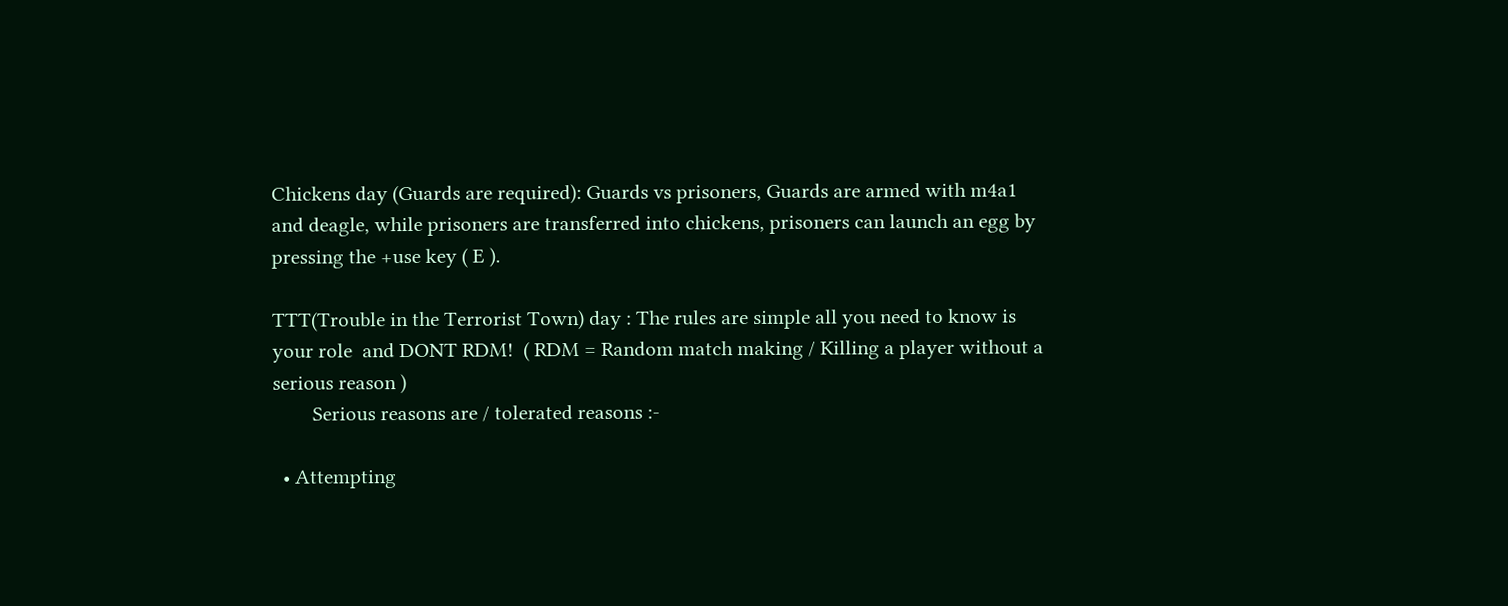Chickens day (Guards are required): Guards vs prisoners, Guards are armed with m4a1 and deagle, while prisoners are transferred into chickens, prisoners can launch an egg by pressing the +use key ( E ).

TTT(Trouble in the Terrorist Town) day : The rules are simple all you need to know is your role  and DONT RDM!  ( RDM = Random match making / Killing a player without a serious reason )
        Serious reasons are / tolerated reasons :-

  • Attempting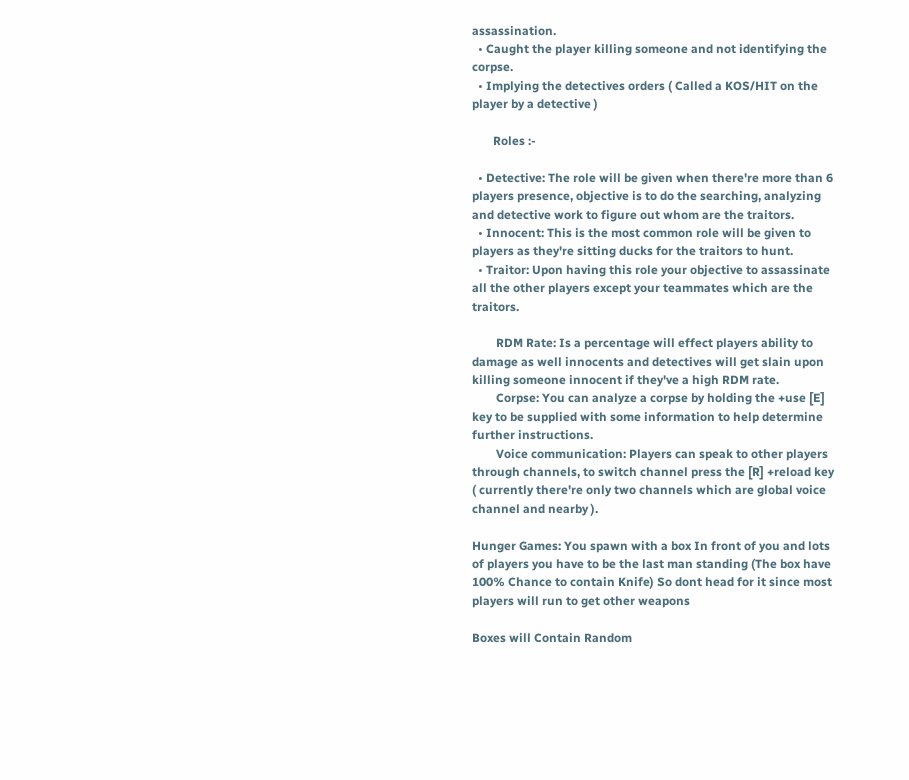assassination.
  • Caught the player killing someone and not identifying the corpse.
  • Implying the detectives orders ( Called a KOS/HIT on the player by a detective )

       Roles :-

  • Detective: The role will be given when there're more than 6 players presence, objective is to do the searching, analyzing and detective work to figure out whom are the traitors.
  • Innocent: This is the most common role will be given to players as they're sitting ducks for the traitors to hunt.
  • Traitor: Upon having this role your objective to assassinate all the other players except your teammates which are the traitors.

        RDM Rate: Is a percentage will effect players ability to damage as well innocents and detectives will get slain upon killing someone innocent if they've a high RDM rate.
        Corpse: You can analyze a corpse by holding the +use [E] key to be supplied with some information to help determine further instructions.
        Voice communication: Players can speak to other players through channels, to switch channel press the [R] +reload key ( currently there're only two channels which are global voice channel and nearby ).

Hunger Games: You spawn with a box In front of you and lots of players you have to be the last man standing (The box have 100% Chance to contain Knife) So dont head for it since most players will run to get other weapons

Boxes will Contain Random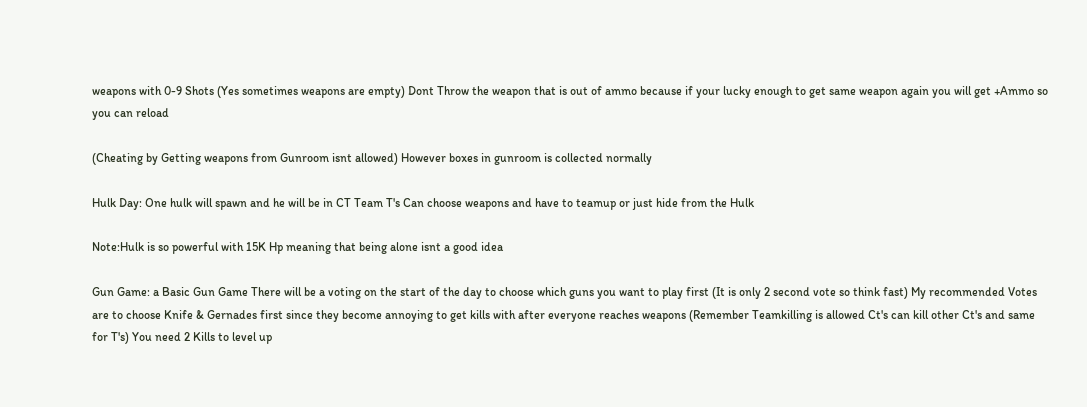weapons with 0-9 Shots (Yes sometimes weapons are empty) Dont Throw the weapon that is out of ammo because if your lucky enough to get same weapon again you will get +Ammo so you can reload

(Cheating by Getting weapons from Gunroom isnt allowed) However boxes in gunroom is collected normally

Hulk Day: One hulk will spawn and he will be in CT Team T's Can choose weapons and have to teamup or just hide from the Hulk

Note:Hulk is so powerful with 15K Hp meaning that being alone isnt a good idea

Gun Game: a Basic Gun Game There will be a voting on the start of the day to choose which guns you want to play first (It is only 2 second vote so think fast) My recommended Votes are to choose Knife & Gernades first since they become annoying to get kills with after everyone reaches weapons (Remember Teamkilling is allowed Ct's can kill other Ct's and same for T's) You need 2 Kills to level up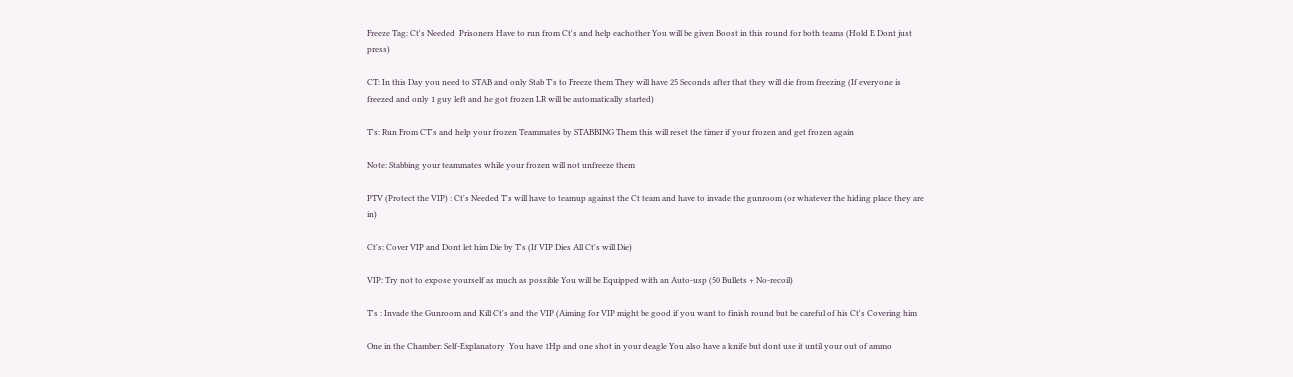Freeze Tag: Ct's Needed  Prisoners Have to run from Ct's and help eachother You will be given Boost in this round for both teams (Hold E Dont just press)

CT: In this Day you need to STAB and only Stab T's to Freeze them They will have 25 Seconds after that they will die from freezing (If everyone is freezed and only 1 guy left and he got frozen LR will be automatically started)

T's: Run From CT's and help your frozen Teammates by STABBING Them this will reset the timer if your frozen and get frozen again

Note: Stabbing your teammates while your frozen will not unfreeze them

PTV (Protect the VIP) : Ct's Needed T's will have to teamup against the Ct team and have to invade the gunroom (or whatever the hiding place they are in)

Ct's: Cover VIP and Dont let him Die by T's (If VIP Dies All Ct's will Die)

VIP: Try not to expose yourself as much as possible You will be Equipped with an Auto-usp (50 Bullets + No-recoil)

T's : Invade the Gunroom and Kill Ct's and the VIP (Aiming for VIP might be good if you want to finish round but be careful of his Ct's Covering him

One in the Chamber: Self-Explanatory  You have 1Hp and one shot in your deagle You also have a knife but dont use it until your out of ammo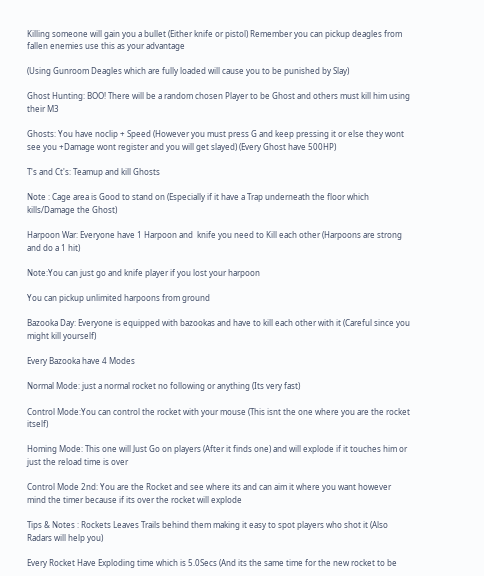Killing someone will gain you a bullet (Either knife or pistol) Remember you can pickup deagles from fallen enemies use this as your advantage

(Using Gunroom Deagles which are fully loaded will cause you to be punished by Slay)

Ghost Hunting: BOO! There will be a random chosen Player to be Ghost and others must kill him using their M3

Ghosts: You have noclip + Speed (However you must press G and keep pressing it or else they wont see you +Damage wont register and you will get slayed) (Every Ghost have 500HP)

T's and Ct's: Teamup and kill Ghosts

Note : Cage area is Good to stand on (Especially if it have a Trap underneath the floor which kills/Damage the Ghost)

Harpoon War: Everyone have 1 Harpoon and  knife you need to Kill each other (Harpoons are strong and do a 1 hit)

Note:You can just go and knife player if you lost your harpoon

You can pickup unlimited harpoons from ground

Bazooka Day: Everyone is equipped with bazookas and have to kill each other with it (Careful since you might kill yourself)

Every Bazooka have 4 Modes

Normal Mode: just a normal rocket no following or anything (Its very fast)

Control Mode:You can control the rocket with your mouse (This isnt the one where you are the rocket itself)

Homing Mode: This one will Just Go on players (After it finds one) and will explode if it touches him or just the reload time is over

Control Mode 2nd: You are the Rocket and see where its and can aim it where you want however mind the timer because if its over the rocket will explode

Tips & Notes : Rockets Leaves Trails behind them making it easy to spot players who shot it (Also Radars will help you)

Every Rocket Have Exploding time which is 5.0Secs (And its the same time for the new rocket to be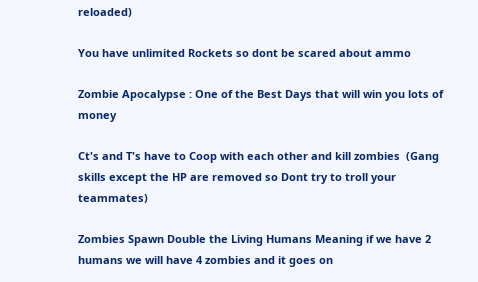reloaded)

You have unlimited Rockets so dont be scared about ammo

Zombie Apocalypse : One of the Best Days that will win you lots of money

Ct's and T's have to Coop with each other and kill zombies  (Gang skills except the HP are removed so Dont try to troll your teammates)

Zombies Spawn Double the Living Humans Meaning if we have 2 humans we will have 4 zombies and it goes on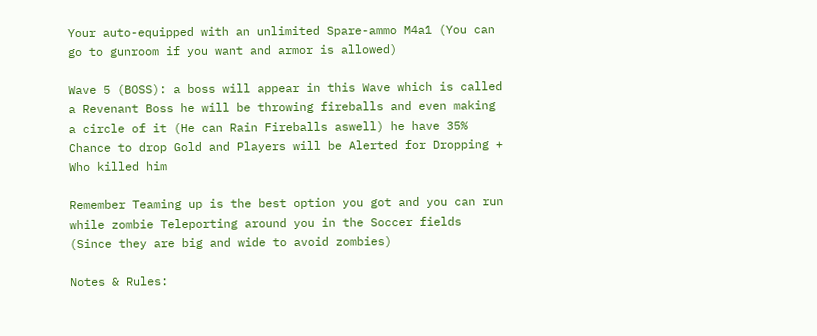Your auto-equipped with an unlimited Spare-ammo M4a1 (You can go to gunroom if you want and armor is allowed)

Wave 5 (BOSS): a boss will appear in this Wave which is called a Revenant Boss he will be throwing fireballs and even making a circle of it (He can Rain Fireballs aswell) he have 35% Chance to drop Gold and Players will be Alerted for Dropping + Who killed him

Remember Teaming up is the best option you got and you can run while zombie Teleporting around you in the Soccer fields (Since they are big and wide to avoid zombies)

Notes & Rules: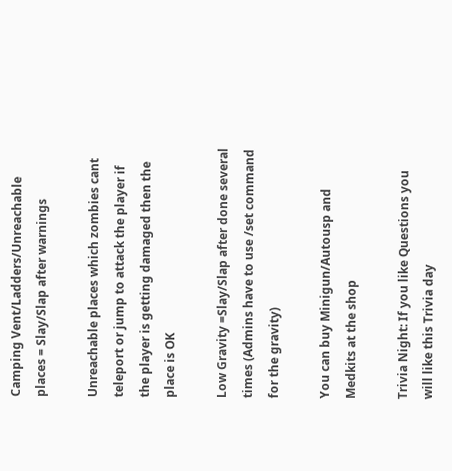Camping Vent/Ladders/Unreachable places = Slay/Slap after warnings

Unreachable places which zombies cant teleport or jump to attack the player if the player is getting damaged then the place is OK

Low Gravity =Slay/Slap after done several times (Admins have to use /set command for the gravity)

You can buy Minigun/Autousp and Medkits at the shop

Trivia Night: If you like Questions you will like this Trivia day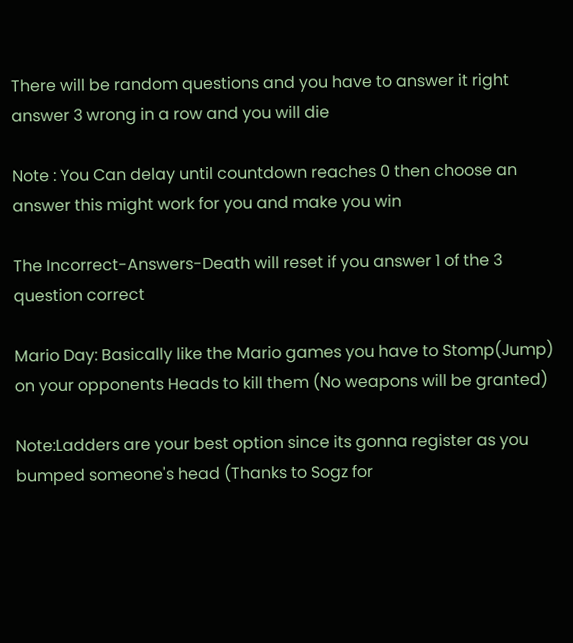There will be random questions and you have to answer it right answer 3 wrong in a row and you will die

Note : You Can delay until countdown reaches 0 then choose an answer this might work for you and make you win

The Incorrect-Answers-Death will reset if you answer 1 of the 3 question correct

Mario Day: Basically like the Mario games you have to Stomp(Jump) on your opponents Heads to kill them (No weapons will be granted)

Note:Ladders are your best option since its gonna register as you bumped someone's head (Thanks to Sogz for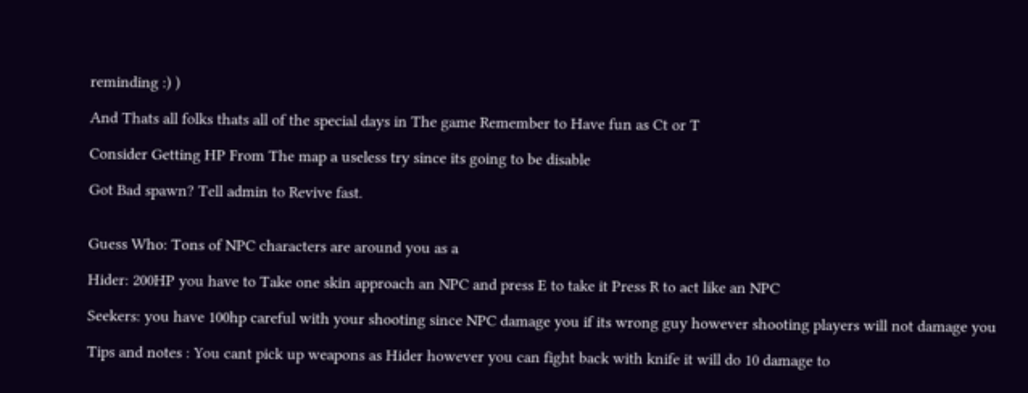reminding :) )

And Thats all folks thats all of the special days in The game Remember to Have fun as Ct or T

Consider Getting HP From The map a useless try since its going to be disable

Got Bad spawn? Tell admin to Revive fast.


Guess Who: Tons of NPC characters are around you as a

Hider: 200HP you have to Take one skin approach an NPC and press E to take it Press R to act like an NPC

Seekers: you have 100hp careful with your shooting since NPC damage you if its wrong guy however shooting players will not damage you

Tips and notes : You cant pick up weapons as Hider however you can fight back with knife it will do 10 damage to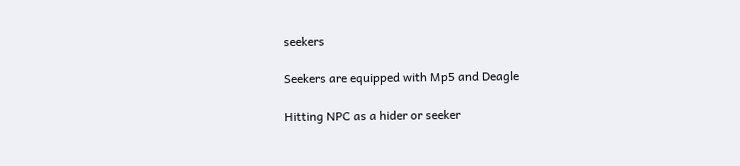seekers

Seekers are equipped with Mp5 and Deagle

Hitting NPC as a hider or seeker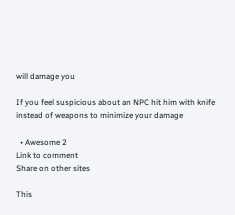will damage you

If you feel suspicious about an NPC hit him with knife instead of weapons to minimize your damage

  • Awesome 2
Link to comment
Share on other sites

This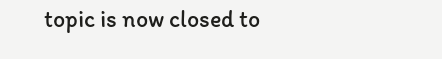topic is now closed to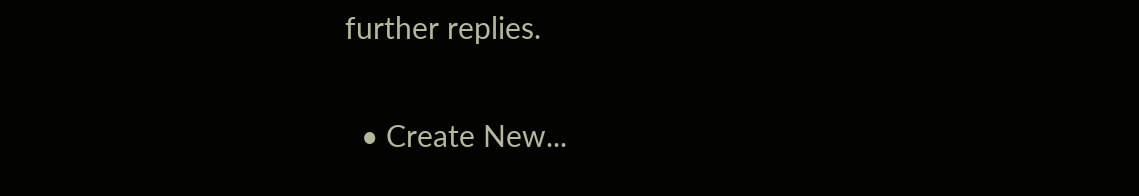further replies.

  • Create New...